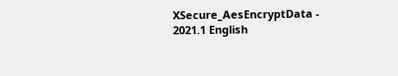XSecure_AesEncryptData - 2021.1 English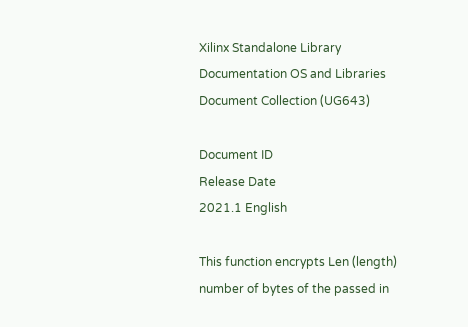Xilinx Standalone Library Documentation OS and Libraries Document Collection (UG643)

Document ID
Release Date
2021.1 English

This function encrypts Len (length) number of bytes of the passed in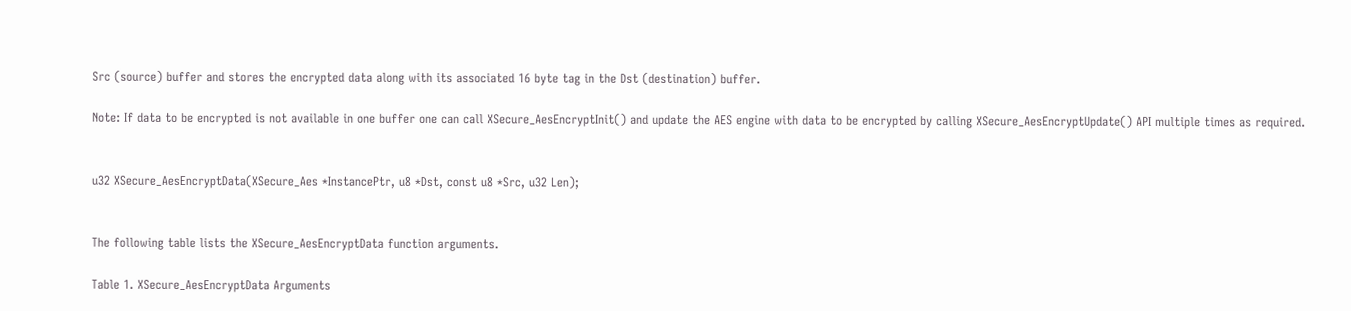Src (source) buffer and stores the encrypted data along with its associated 16 byte tag in the Dst (destination) buffer.

Note: If data to be encrypted is not available in one buffer one can call XSecure_AesEncryptInit() and update the AES engine with data to be encrypted by calling XSecure_AesEncryptUpdate() API multiple times as required.


u32 XSecure_AesEncryptData(XSecure_Aes *InstancePtr, u8 *Dst, const u8 *Src, u32 Len);


The following table lists the XSecure_AesEncryptData function arguments.

Table 1. XSecure_AesEncryptData Arguments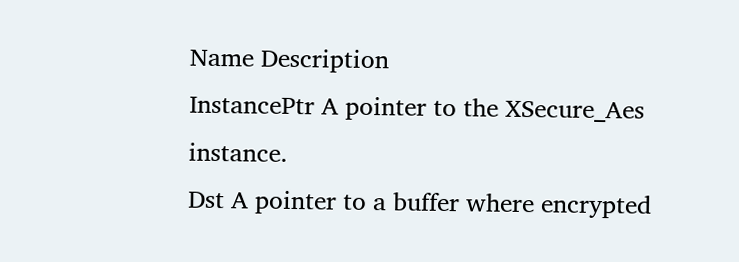Name Description
InstancePtr A pointer to the XSecure_Aes instance.
Dst A pointer to a buffer where encrypted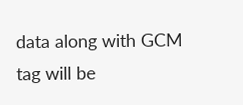data along with GCM tag will be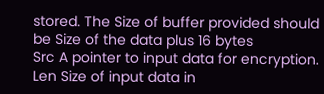stored. The Size of buffer provided should be Size of the data plus 16 bytes
Src A pointer to input data for encryption.
Len Size of input data in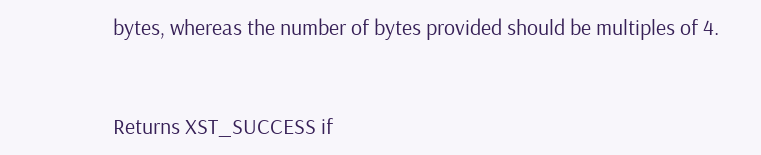bytes, whereas the number of bytes provided should be multiples of 4.


Returns XST_SUCCESS if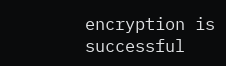encryption is successful